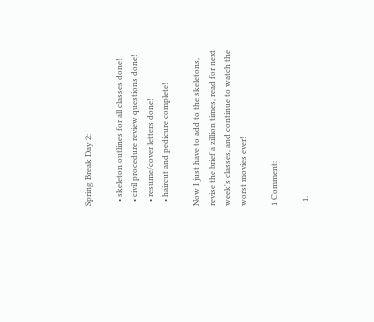Spring Break Day 2:

  • skeleton outlines for all classes done!
  • civil procedure review questions done!
  • resume/cover letters done!
  • haircut and pedicure complete!

Now I just have to add to the skeletons, revise the brief a zillion times, read for next week's classes, and continue to watch the worst movies ever!

1 Comment:

  1.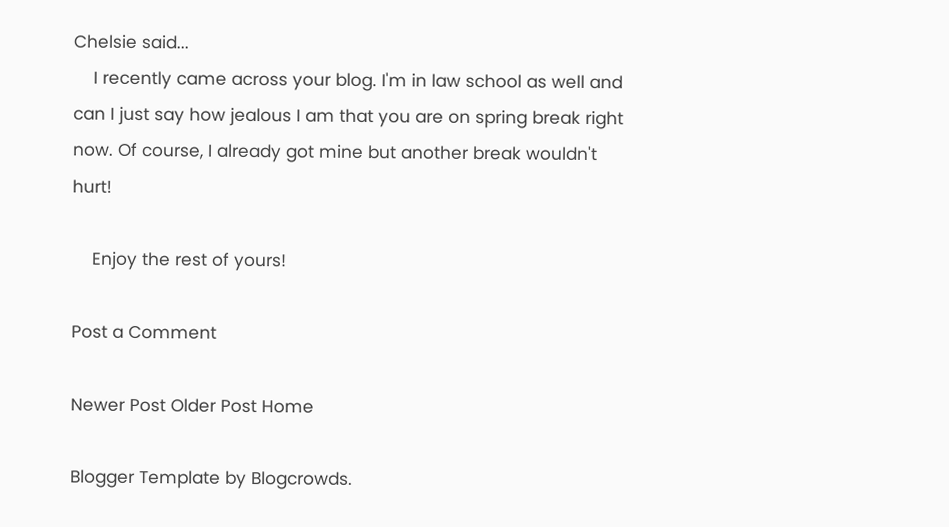Chelsie said...
    I recently came across your blog. I'm in law school as well and can I just say how jealous I am that you are on spring break right now. Of course, I already got mine but another break wouldn't hurt!

    Enjoy the rest of yours!

Post a Comment

Newer Post Older Post Home

Blogger Template by Blogcrowds.